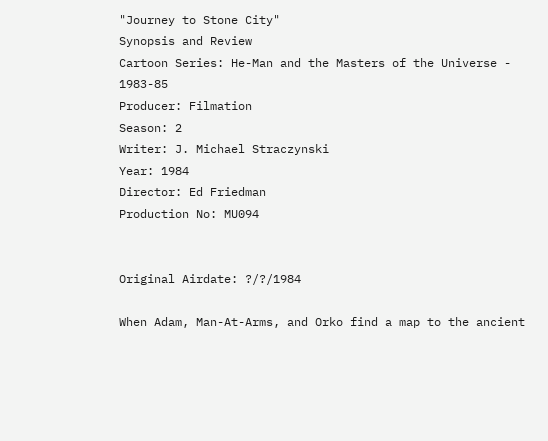"Journey to Stone City"
Synopsis and Review
Cartoon Series: He-Man and the Masters of the Universe - 1983-85
Producer: Filmation
Season: 2
Writer: J. Michael Straczynski
Year: 1984
Director: Ed Friedman
Production No: MU094


Original Airdate: ?/?/1984

When Adam, Man-At-Arms, and Orko find a map to the ancient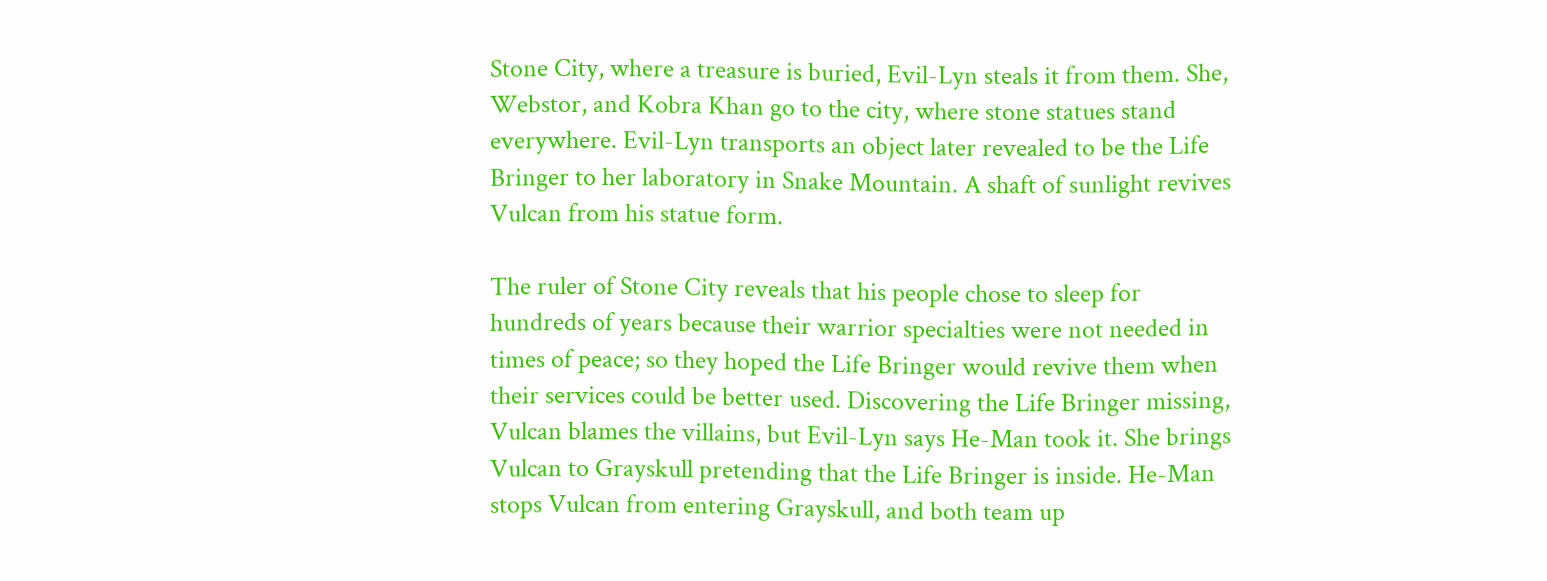Stone City, where a treasure is buried, Evil-Lyn steals it from them. She, Webstor, and Kobra Khan go to the city, where stone statues stand everywhere. Evil-Lyn transports an object later revealed to be the Life Bringer to her laboratory in Snake Mountain. A shaft of sunlight revives Vulcan from his statue form.

The ruler of Stone City reveals that his people chose to sleep for hundreds of years because their warrior specialties were not needed in times of peace; so they hoped the Life Bringer would revive them when their services could be better used. Discovering the Life Bringer missing, Vulcan blames the villains, but Evil-Lyn says He-Man took it. She brings Vulcan to Grayskull pretending that the Life Bringer is inside. He-Man stops Vulcan from entering Grayskull, and both team up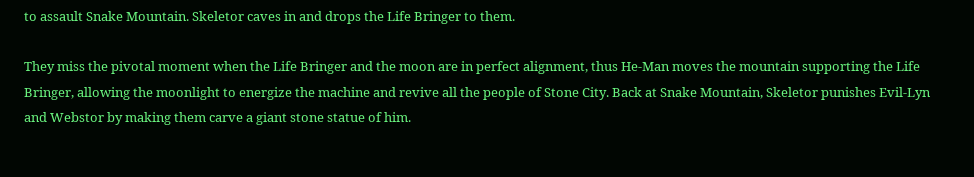to assault Snake Mountain. Skeletor caves in and drops the Life Bringer to them.

They miss the pivotal moment when the Life Bringer and the moon are in perfect alignment, thus He-Man moves the mountain supporting the Life Bringer, allowing the moonlight to energize the machine and revive all the people of Stone City. Back at Snake Mountain, Skeletor punishes Evil-Lyn and Webstor by making them carve a giant stone statue of him.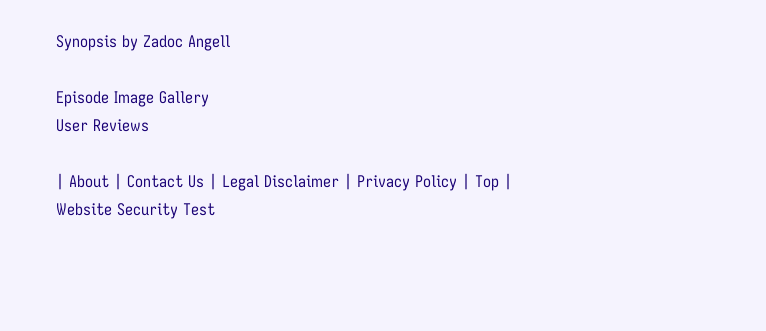Synopsis by Zadoc Angell

Episode Image Gallery
User Reviews

| About | Contact Us | Legal Disclaimer | Privacy Policy | Top |
Website Security Test